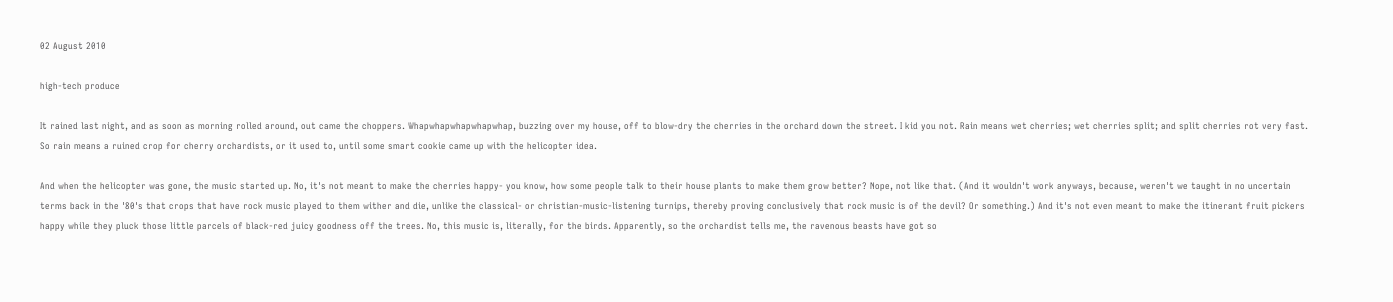02 August 2010

high-tech produce

It rained last night, and as soon as morning rolled around, out came the choppers. Whapwhapwhapwhapwhap, buzzing over my house, off to blow-dry the cherries in the orchard down the street. I kid you not. Rain means wet cherries; wet cherries split; and split cherries rot very fast. So rain means a ruined crop for cherry orchardists, or it used to, until some smart cookie came up with the helicopter idea.

And when the helicopter was gone, the music started up. No, it's not meant to make the cherries happy- you know, how some people talk to their house plants to make them grow better? Nope, not like that. (And it wouldn't work anyways, because, weren't we taught in no uncertain terms back in the '80's that crops that have rock music played to them wither and die, unlike the classical- or christian-music-listening turnips, thereby proving conclusively that rock music is of the devil? Or something.) And it's not even meant to make the itinerant fruit pickers happy while they pluck those little parcels of black-red juicy goodness off the trees. No, this music is, literally, for the birds. Apparently, so the orchardist tells me, the ravenous beasts have got so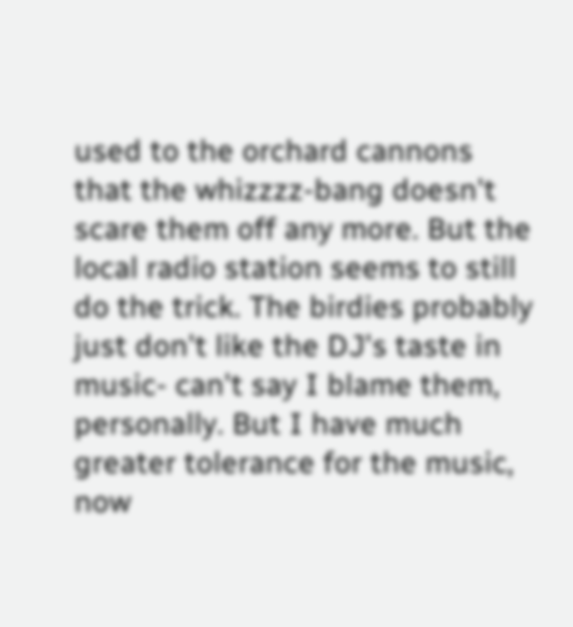used to the orchard cannons that the whizzzz-bang doesn't scare them off any more. But the local radio station seems to still do the trick. The birdies probably just don't like the DJ's taste in music- can't say I blame them, personally. But I have much greater tolerance for the music, now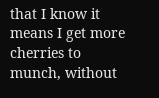that I know it means I get more cherries to munch, without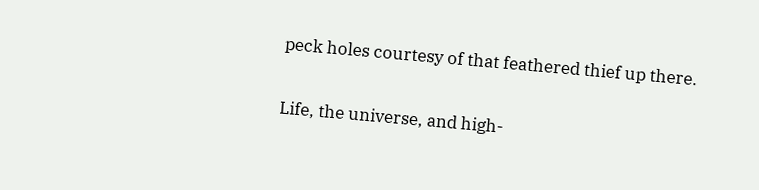peck holes courtesy of that feathered thief up there.

Life, the universe, and high-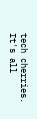tech cherries. It's all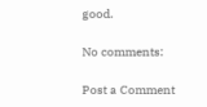good.

No comments:

Post a Comment